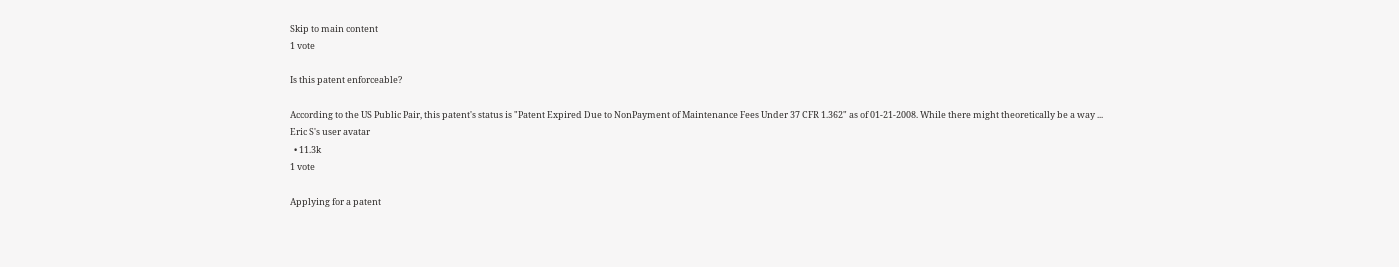Skip to main content
1 vote

Is this patent enforceable?

According to the US Public Pair, this patent's status is "Patent Expired Due to NonPayment of Maintenance Fees Under 37 CFR 1.362" as of 01-21-2008. While there might theoretically be a way ...
Eric S's user avatar
  • 11.3k
1 vote

Applying for a patent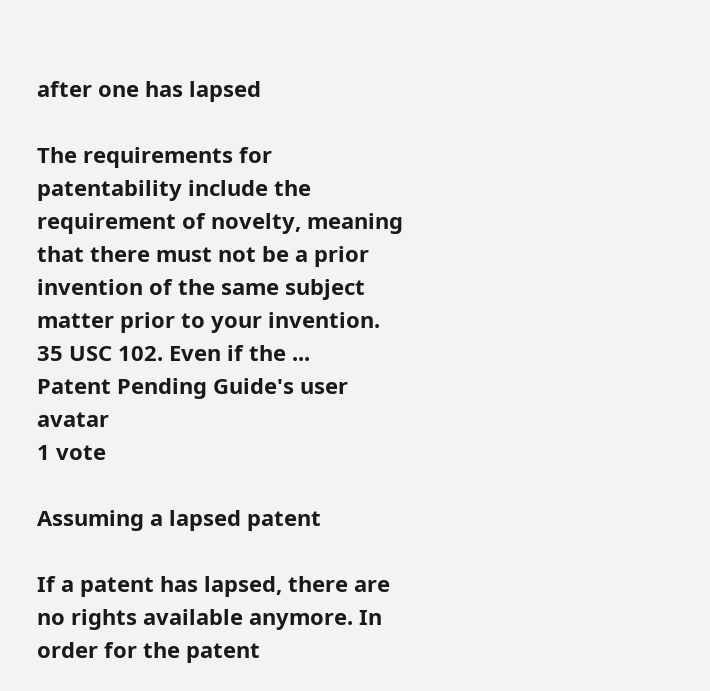after one has lapsed

The requirements for patentability include the requirement of novelty, meaning that there must not be a prior invention of the same subject matter prior to your invention. 35 USC 102. Even if the ...
Patent Pending Guide's user avatar
1 vote

Assuming a lapsed patent

If a patent has lapsed, there are no rights available anymore. In order for the patent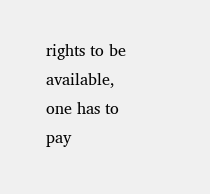rights to be available, one has to pay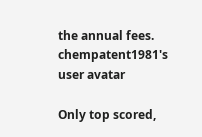the annual fees.
chempatent1981's user avatar

Only top scored,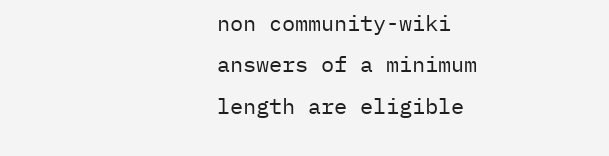non community-wiki answers of a minimum length are eligible